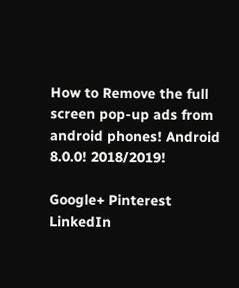How to Remove the full screen pop-up ads from android phones! Android 8.0.0! 2018/2019!

Google+ Pinterest LinkedIn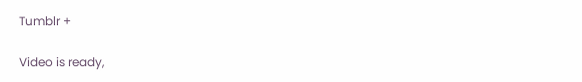Tumblr +

Video is ready,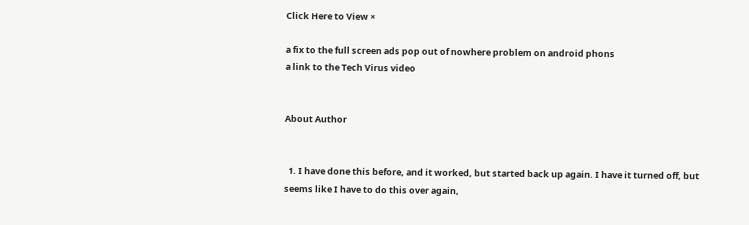Click Here to View ×

a fix to the full screen ads pop out of nowhere problem on android phons
a link to the Tech Virus video


About Author


  1. I have done this before, and it worked, but started back up again. I have it turned off, but seems like I have to do this over again,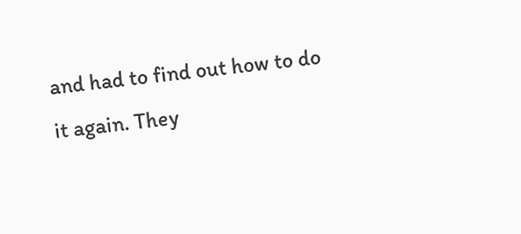and had to find out how to do it again. They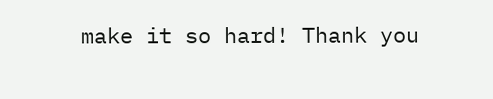make it so hard! Thank you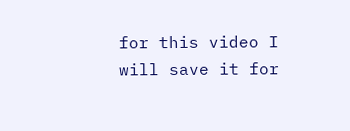for this video I will save it for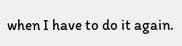when I have to do it again.